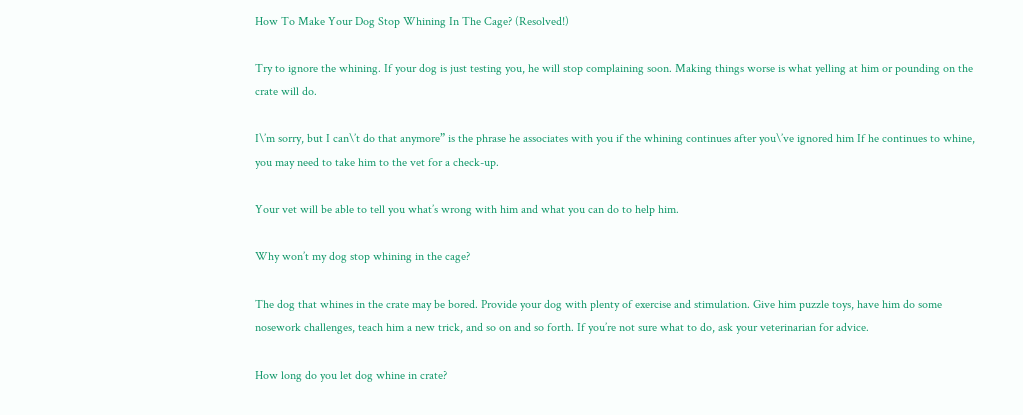How To Make Your Dog Stop Whining In The Cage? (Resolved!)

Try to ignore the whining. If your dog is just testing you, he will stop complaining soon. Making things worse is what yelling at him or pounding on the crate will do.

I\’m sorry, but I can\’t do that anymore” is the phrase he associates with you if the whining continues after you\’ve ignored him If he continues to whine, you may need to take him to the vet for a check-up.

Your vet will be able to tell you what’s wrong with him and what you can do to help him.

Why won’t my dog stop whining in the cage?

The dog that whines in the crate may be bored. Provide your dog with plenty of exercise and stimulation. Give him puzzle toys, have him do some nosework challenges, teach him a new trick, and so on and so forth. If you’re not sure what to do, ask your veterinarian for advice.

How long do you let dog whine in crate?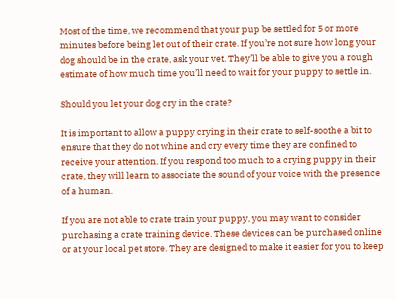Most of the time, we recommend that your pup be settled for 5 or more minutes before being let out of their crate. If you’re not sure how long your dog should be in the crate, ask your vet. They’ll be able to give you a rough estimate of how much time you’ll need to wait for your puppy to settle in.

Should you let your dog cry in the crate?

It is important to allow a puppy crying in their crate to self-soothe a bit to ensure that they do not whine and cry every time they are confined to receive your attention. If you respond too much to a crying puppy in their crate, they will learn to associate the sound of your voice with the presence of a human.

If you are not able to crate train your puppy, you may want to consider purchasing a crate training device. These devices can be purchased online or at your local pet store. They are designed to make it easier for you to keep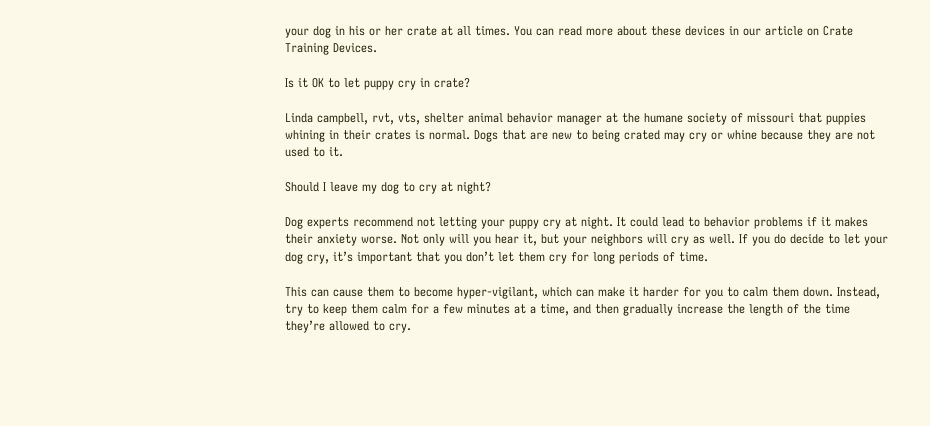your dog in his or her crate at all times. You can read more about these devices in our article on Crate Training Devices.

Is it OK to let puppy cry in crate?

Linda campbell, rvt, vts, shelter animal behavior manager at the humane society of missouri that puppies whining in their crates is normal. Dogs that are new to being crated may cry or whine because they are not used to it.

Should I leave my dog to cry at night?

Dog experts recommend not letting your puppy cry at night. It could lead to behavior problems if it makes their anxiety worse. Not only will you hear it, but your neighbors will cry as well. If you do decide to let your dog cry, it’s important that you don’t let them cry for long periods of time.

This can cause them to become hyper-vigilant, which can make it harder for you to calm them down. Instead, try to keep them calm for a few minutes at a time, and then gradually increase the length of the time they’re allowed to cry.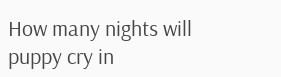How many nights will puppy cry in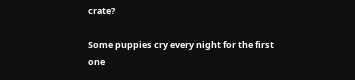crate?

Some puppies cry every night for the first one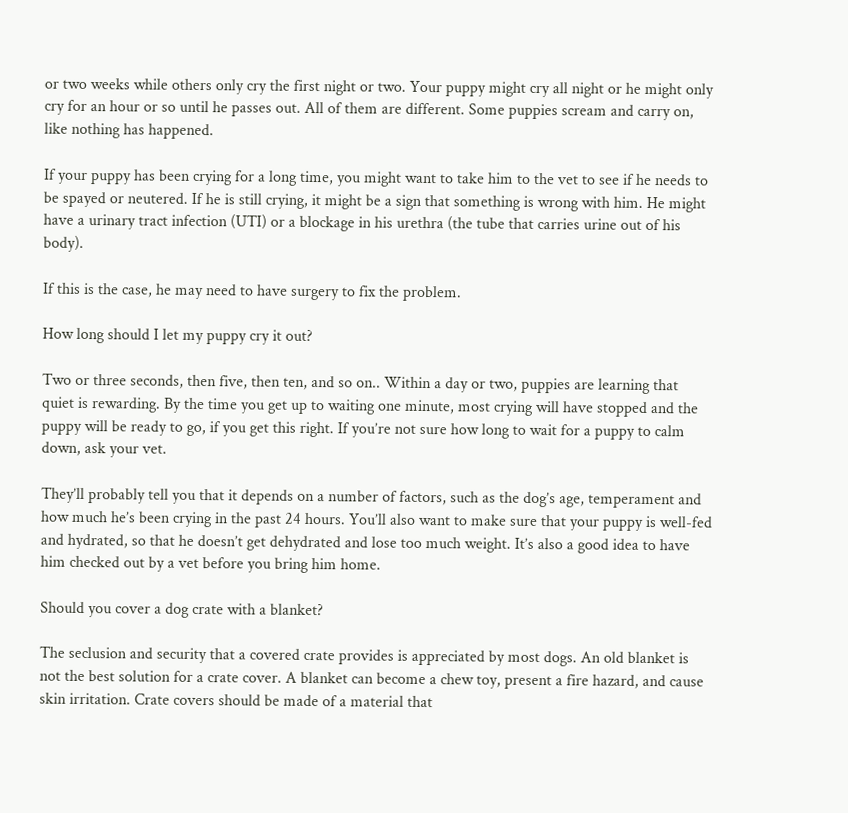or two weeks while others only cry the first night or two. Your puppy might cry all night or he might only cry for an hour or so until he passes out. All of them are different. Some puppies scream and carry on, like nothing has happened.

If your puppy has been crying for a long time, you might want to take him to the vet to see if he needs to be spayed or neutered. If he is still crying, it might be a sign that something is wrong with him. He might have a urinary tract infection (UTI) or a blockage in his urethra (the tube that carries urine out of his body).

If this is the case, he may need to have surgery to fix the problem.

How long should I let my puppy cry it out?

Two or three seconds, then five, then ten, and so on.. Within a day or two, puppies are learning that quiet is rewarding. By the time you get up to waiting one minute, most crying will have stopped and the puppy will be ready to go, if you get this right. If you’re not sure how long to wait for a puppy to calm down, ask your vet.

They’ll probably tell you that it depends on a number of factors, such as the dog’s age, temperament and how much he’s been crying in the past 24 hours. You’ll also want to make sure that your puppy is well-fed and hydrated, so that he doesn’t get dehydrated and lose too much weight. It’s also a good idea to have him checked out by a vet before you bring him home.

Should you cover a dog crate with a blanket?

The seclusion and security that a covered crate provides is appreciated by most dogs. An old blanket is not the best solution for a crate cover. A blanket can become a chew toy, present a fire hazard, and cause skin irritation. Crate covers should be made of a material that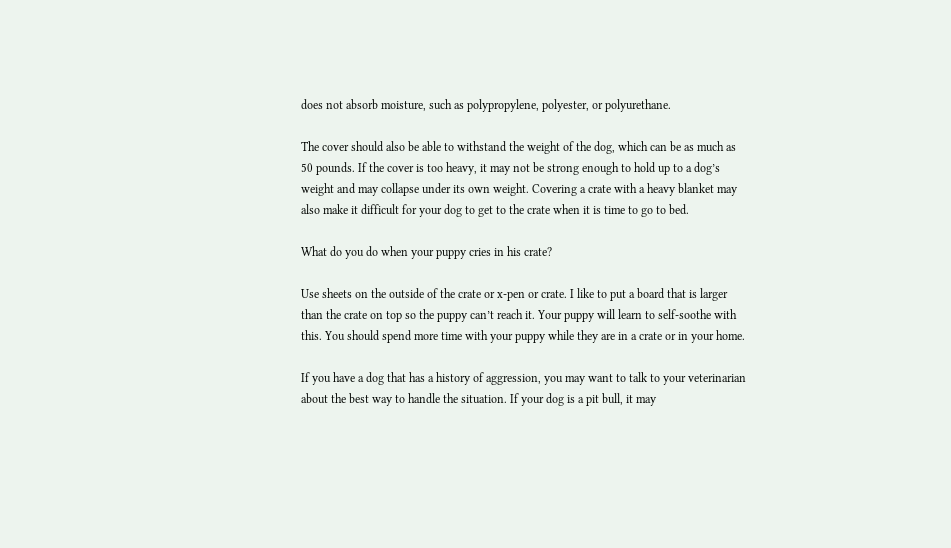does not absorb moisture, such as polypropylene, polyester, or polyurethane.

The cover should also be able to withstand the weight of the dog, which can be as much as 50 pounds. If the cover is too heavy, it may not be strong enough to hold up to a dog’s weight and may collapse under its own weight. Covering a crate with a heavy blanket may also make it difficult for your dog to get to the crate when it is time to go to bed.

What do you do when your puppy cries in his crate?

Use sheets on the outside of the crate or x-pen or crate. I like to put a board that is larger than the crate on top so the puppy can’t reach it. Your puppy will learn to self-soothe with this. You should spend more time with your puppy while they are in a crate or in your home.

If you have a dog that has a history of aggression, you may want to talk to your veterinarian about the best way to handle the situation. If your dog is a pit bull, it may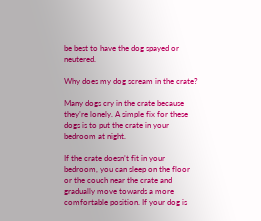be best to have the dog spayed or neutered.

Why does my dog scream in the crate?

Many dogs cry in the crate because they’re lonely. A simple fix for these dogs is to put the crate in your bedroom at night.

If the crate doesn’t fit in your bedroom, you can sleep on the floor or the couch near the crate and gradually move towards a more comfortable position. If your dog is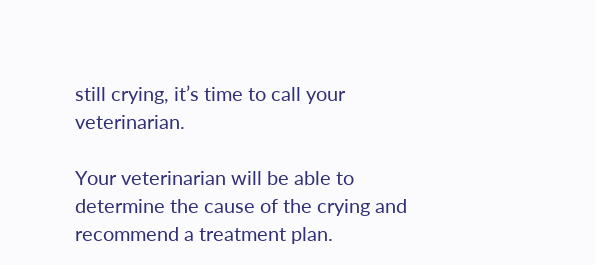still crying, it’s time to call your veterinarian.

Your veterinarian will be able to determine the cause of the crying and recommend a treatment plan.